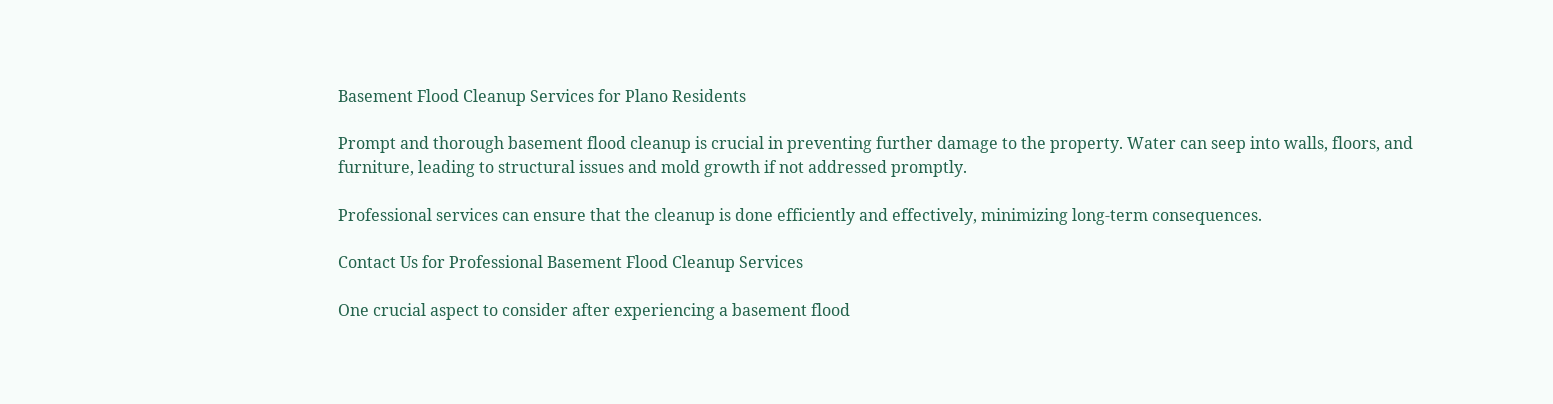Basement Flood Cleanup Services for Plano Residents

Prompt and thorough basement flood cleanup is crucial in preventing further damage to the property. Water can seep into walls, floors, and furniture, leading to structural issues and mold growth if not addressed promptly.

Professional services can ensure that the cleanup is done efficiently and effectively, minimizing long-term consequences.

Contact Us for Professional Basement Flood Cleanup Services

One crucial aspect to consider after experiencing a basement flood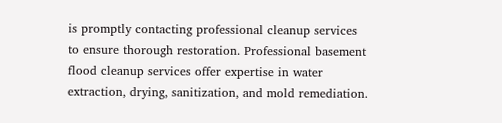is promptly contacting professional cleanup services to ensure thorough restoration. Professional basement flood cleanup services offer expertise in water extraction, drying, sanitization, and mold remediation.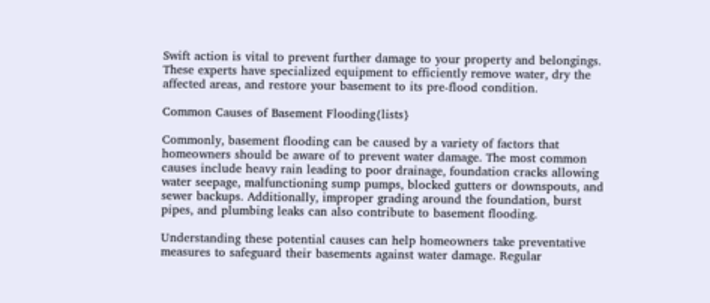Swift action is vital to prevent further damage to your property and belongings. These experts have specialized equipment to efficiently remove water, dry the affected areas, and restore your basement to its pre-flood condition.

Common Causes of Basement Flooding{lists}

Commonly, basement flooding can be caused by a variety of factors that homeowners should be aware of to prevent water damage. The most common causes include heavy rain leading to poor drainage, foundation cracks allowing water seepage, malfunctioning sump pumps, blocked gutters or downspouts, and sewer backups. Additionally, improper grading around the foundation, burst pipes, and plumbing leaks can also contribute to basement flooding.

Understanding these potential causes can help homeowners take preventative measures to safeguard their basements against water damage. Regular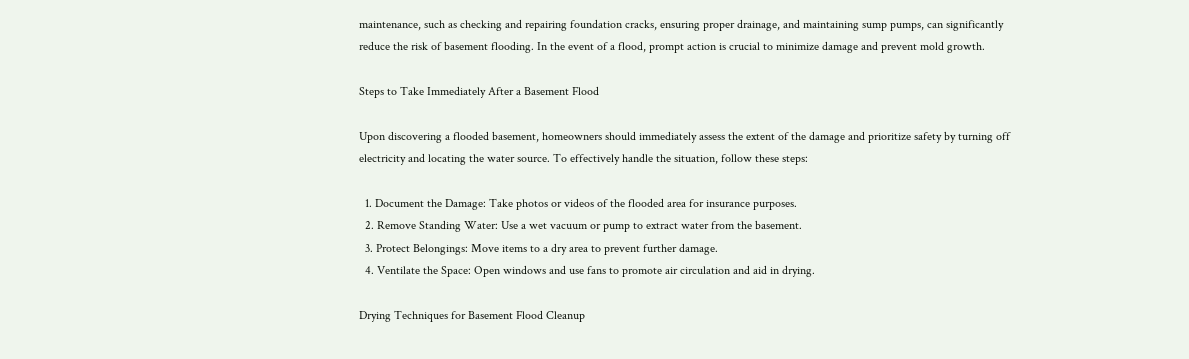maintenance, such as checking and repairing foundation cracks, ensuring proper drainage, and maintaining sump pumps, can significantly reduce the risk of basement flooding. In the event of a flood, prompt action is crucial to minimize damage and prevent mold growth.

Steps to Take Immediately After a Basement Flood

Upon discovering a flooded basement, homeowners should immediately assess the extent of the damage and prioritize safety by turning off electricity and locating the water source. To effectively handle the situation, follow these steps:

  1. Document the Damage: Take photos or videos of the flooded area for insurance purposes.
  2. Remove Standing Water: Use a wet vacuum or pump to extract water from the basement.
  3. Protect Belongings: Move items to a dry area to prevent further damage.
  4. Ventilate the Space: Open windows and use fans to promote air circulation and aid in drying.

Drying Techniques for Basement Flood Cleanup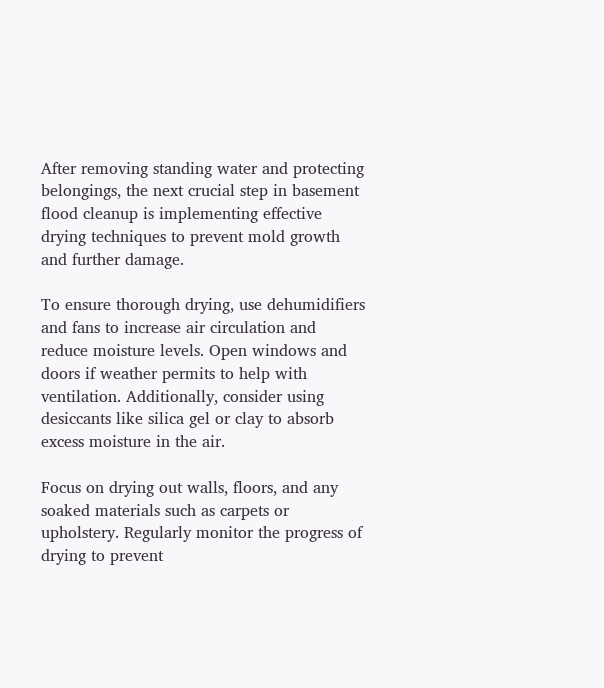After removing standing water and protecting belongings, the next crucial step in basement flood cleanup is implementing effective drying techniques to prevent mold growth and further damage.

To ensure thorough drying, use dehumidifiers and fans to increase air circulation and reduce moisture levels. Open windows and doors if weather permits to help with ventilation. Additionally, consider using desiccants like silica gel or clay to absorb excess moisture in the air.

Focus on drying out walls, floors, and any soaked materials such as carpets or upholstery. Regularly monitor the progress of drying to prevent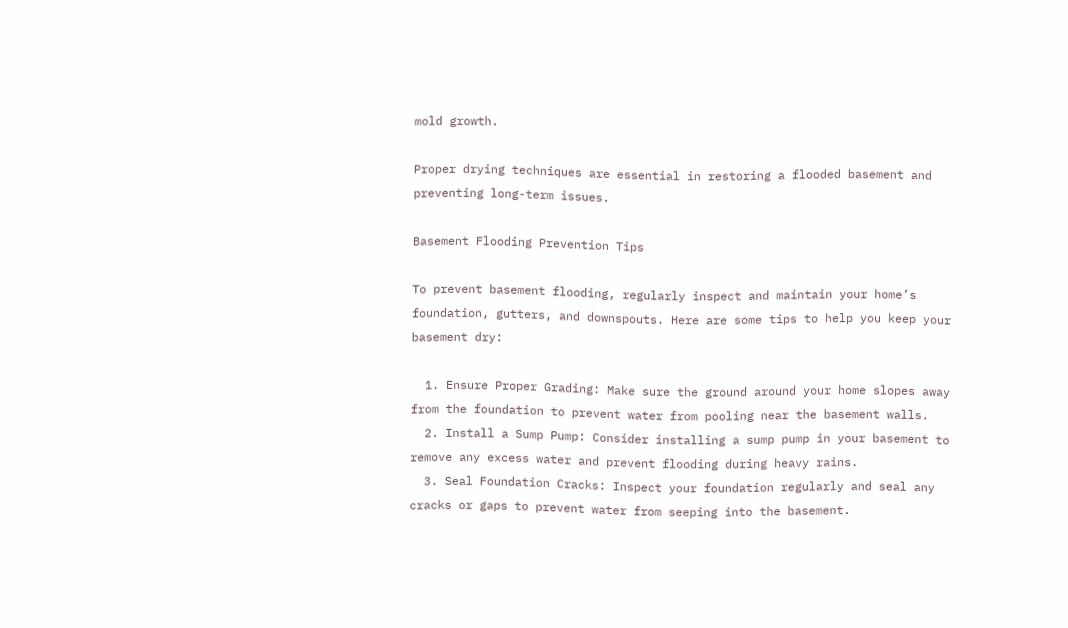mold growth.

Proper drying techniques are essential in restoring a flooded basement and preventing long-term issues.

Basement Flooding Prevention Tips

To prevent basement flooding, regularly inspect and maintain your home’s foundation, gutters, and downspouts. Here are some tips to help you keep your basement dry:

  1. Ensure Proper Grading: Make sure the ground around your home slopes away from the foundation to prevent water from pooling near the basement walls.
  2. Install a Sump Pump: Consider installing a sump pump in your basement to remove any excess water and prevent flooding during heavy rains.
  3. Seal Foundation Cracks: Inspect your foundation regularly and seal any cracks or gaps to prevent water from seeping into the basement.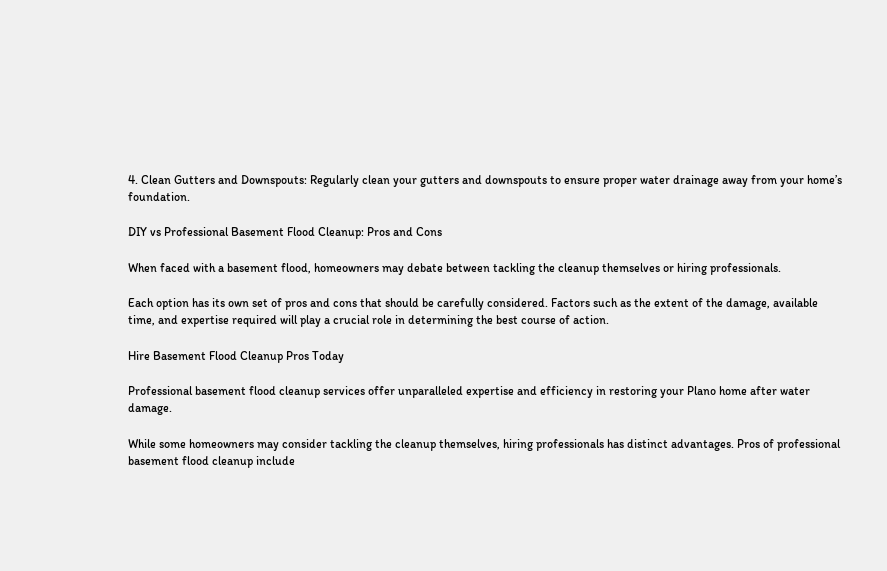4. Clean Gutters and Downspouts: Regularly clean your gutters and downspouts to ensure proper water drainage away from your home’s foundation.

DIY vs Professional Basement Flood Cleanup: Pros and Cons

When faced with a basement flood, homeowners may debate between tackling the cleanup themselves or hiring professionals.

Each option has its own set of pros and cons that should be carefully considered. Factors such as the extent of the damage, available time, and expertise required will play a crucial role in determining the best course of action.

Hire Basement Flood Cleanup Pros Today

Professional basement flood cleanup services offer unparalleled expertise and efficiency in restoring your Plano home after water damage.

While some homeowners may consider tackling the cleanup themselves, hiring professionals has distinct advantages. Pros of professional basement flood cleanup include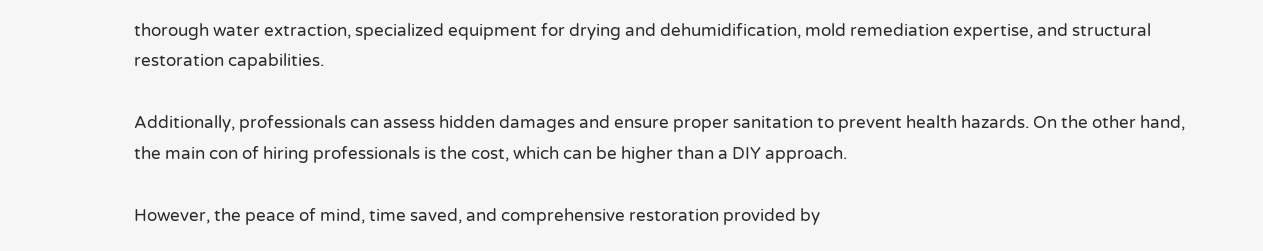thorough water extraction, specialized equipment for drying and dehumidification, mold remediation expertise, and structural restoration capabilities.

Additionally, professionals can assess hidden damages and ensure proper sanitation to prevent health hazards. On the other hand, the main con of hiring professionals is the cost, which can be higher than a DIY approach.

However, the peace of mind, time saved, and comprehensive restoration provided by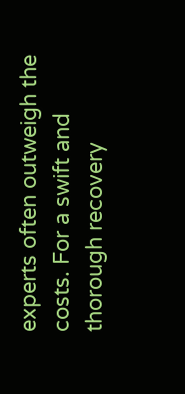experts often outweigh the costs. For a swift and thorough recovery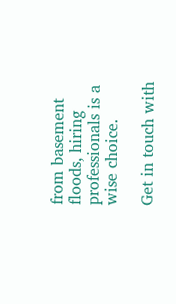from basement floods, hiring professionals is a wise choice.

Get in touch with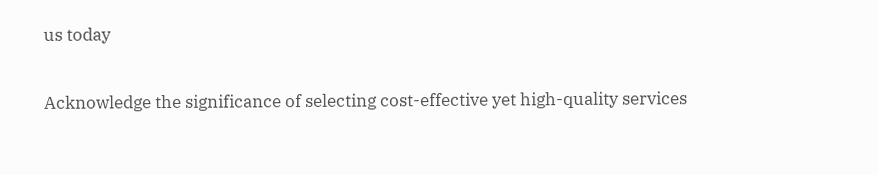us today

Acknowledge the significance of selecting cost-effective yet high-quality services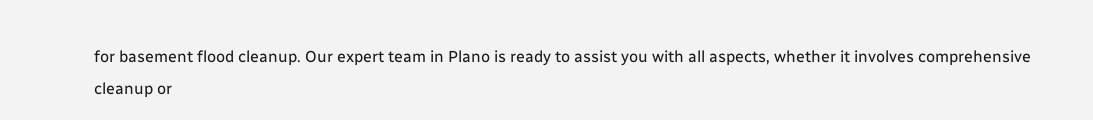for basement flood cleanup. Our expert team in Plano is ready to assist you with all aspects, whether it involves comprehensive cleanup or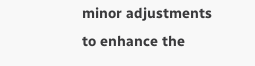minor adjustments to enhance the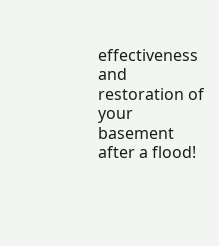effectiveness and restoration of your basement after a flood!